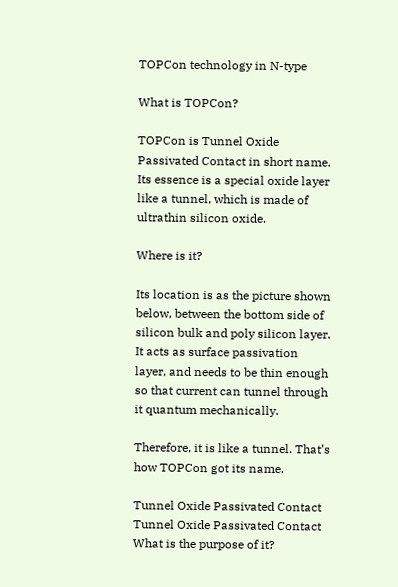TOPCon technology in N-type

What is TOPCon?

TOPCon is Tunnel Oxide Passivated Contact in short name. Its essence is a special oxide layer like a tunnel, which is made of ultrathin silicon oxide.

Where is it?

Its location is as the picture shown below, between the bottom side of silicon bulk and poly silicon layer. It acts as surface passivation layer, and needs to be thin enough so that current can tunnel through it quantum mechanically.

Therefore, it is like a tunnel. That’s how TOPCon got its name.

Tunnel Oxide Passivated Contact
Tunnel Oxide Passivated Contact
What is the purpose of it?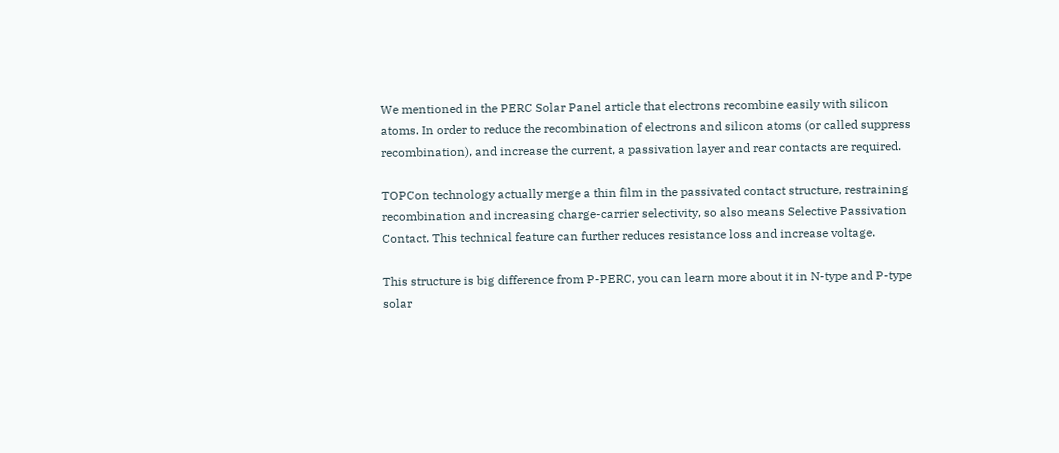We mentioned in the PERC Solar Panel article that electrons recombine easily with silicon atoms. In order to reduce the recombination of electrons and silicon atoms (or called suppress recombination), and increase the current, a passivation layer and rear contacts are required.

TOPCon technology actually merge a thin film in the passivated contact structure, restraining recombination and increasing charge-carrier selectivity, so also means Selective Passivation Contact. This technical feature can further reduces resistance loss and increase voltage.

This structure is big difference from P-PERC, you can learn more about it in N-type and P-type solar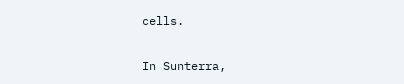cells.

In Sunterra,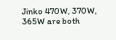Jinko 470W, 370W, 365W are both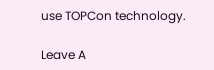use TOPCon technology.

Leave A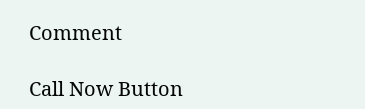Comment

Call Now Button